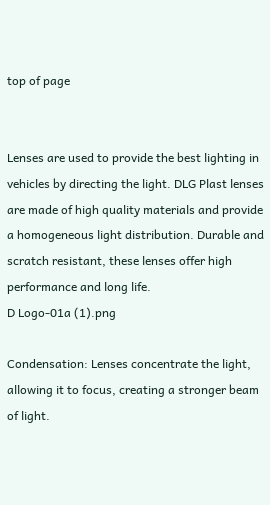top of page


Lenses are used to provide the best lighting in vehicles by directing the light. DLG Plast lenses are made of high quality materials and provide a homogeneous light distribution. Durable and scratch resistant, these lenses offer high performance and long life.
D Logo-01a (1).png

Condensation: Lenses concentrate the light, allowing it to focus, creating a stronger beam of light.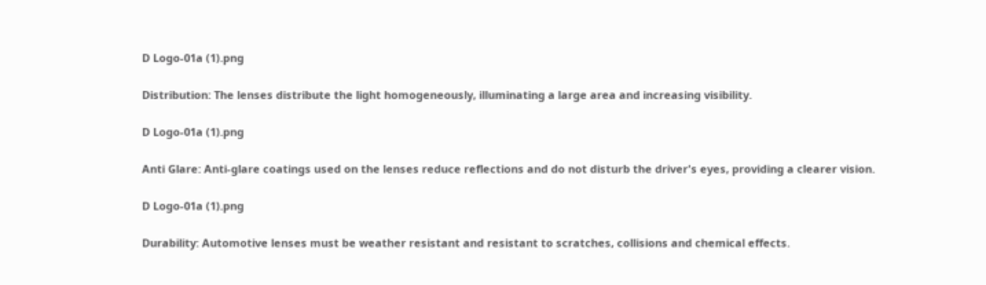D Logo-01a (1).png

Distribution: The lenses distribute the light homogeneously, illuminating a large area and increasing visibility.

D Logo-01a (1).png

Anti Glare: Anti-glare coatings used on the lenses reduce reflections and do not disturb the driver's eyes, providing a clearer vision.

D Logo-01a (1).png

Durability: Automotive lenses must be weather resistant and resistant to scratches, collisions and chemical effects.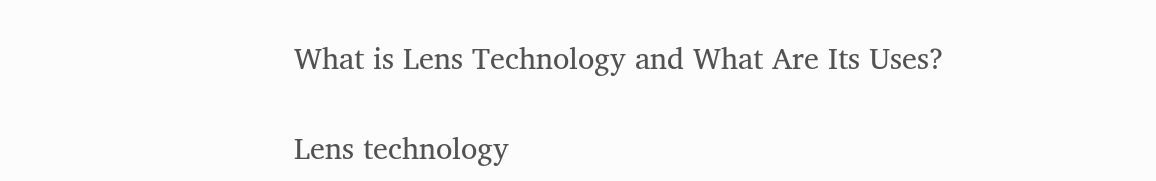What is Lens Technology and What Are Its Uses?

Lens technology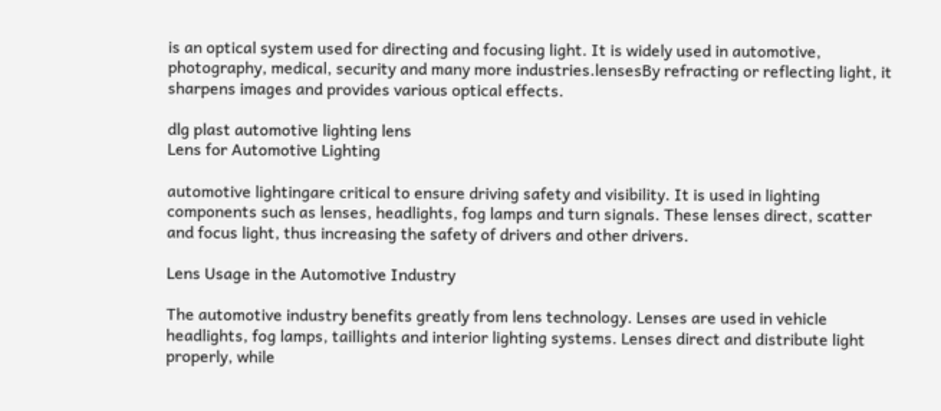is an optical system used for directing and focusing light. It is widely used in automotive, photography, medical, security and many more industries.lensesBy refracting or reflecting light, it sharpens images and provides various optical effects.

dlg plast automotive lighting lens
Lens for Automotive Lighting

automotive lightingare critical to ensure driving safety and visibility. It is used in lighting components such as lenses, headlights, fog lamps and turn signals. These lenses direct, scatter and focus light, thus increasing the safety of drivers and other drivers.

Lens Usage in the Automotive Industry

The automotive industry benefits greatly from lens technology. Lenses are used in vehicle headlights, fog lamps, taillights and interior lighting systems. Lenses direct and distribute light properly, while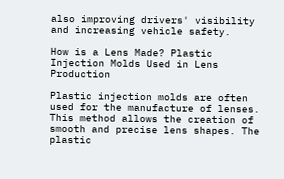also improving drivers' visibility and increasing vehicle safety.

How is a Lens Made? Plastic Injection Molds Used in Lens Production

Plastic injection molds are often used for the manufacture of lenses. This method allows the creation of smooth and precise lens shapes. The plastic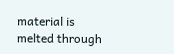material is melted through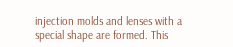injection molds and lenses with a special shape are formed. This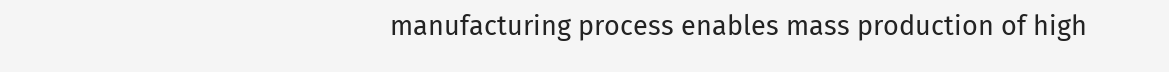manufacturing process enables mass production of high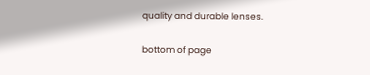quality and durable lenses.

bottom of page